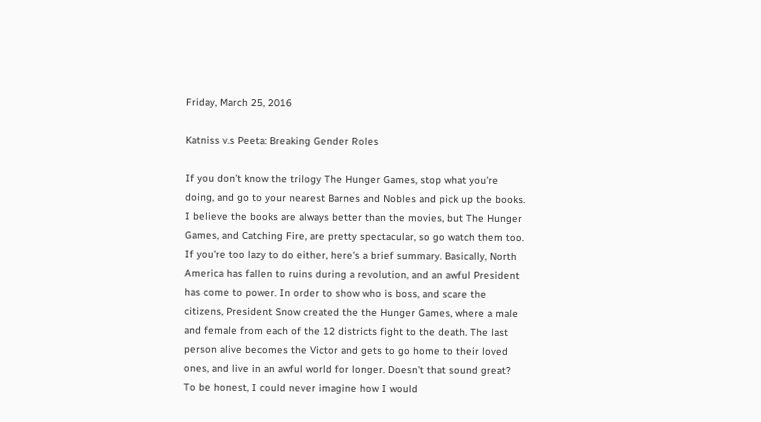Friday, March 25, 2016

Katniss v.s Peeta: Breaking Gender Roles

If you don’t know the trilogy The Hunger Games, stop what you're doing, and go to your nearest Barnes and Nobles and pick up the books. I believe the books are always better than the movies, but The Hunger Games, and Catching Fire, are pretty spectacular, so go watch them too. If you're too lazy to do either, here's a brief summary. Basically, North America has fallen to ruins during a revolution, and an awful President has come to power. In order to show who is boss, and scare the citizens, President Snow created the the Hunger Games, where a male and female from each of the 12 districts fight to the death. The last person alive becomes the Victor and gets to go home to their loved ones, and live in an awful world for longer. Doesn’t that sound great? To be honest, I could never imagine how I would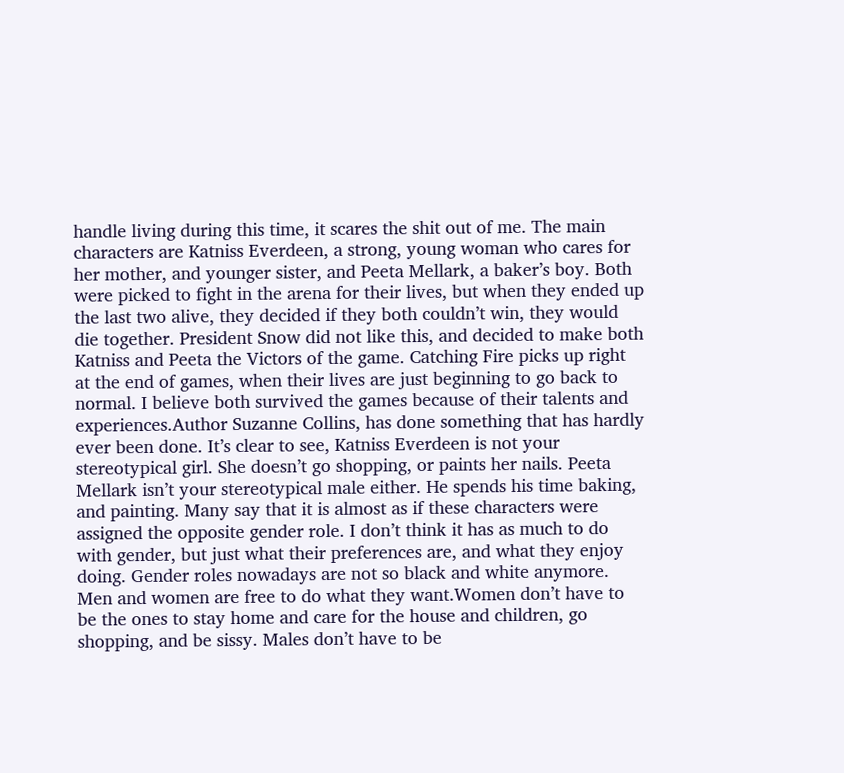handle living during this time, it scares the shit out of me. The main characters are Katniss Everdeen, a strong, young woman who cares for her mother, and younger sister, and Peeta Mellark, a baker’s boy. Both were picked to fight in the arena for their lives, but when they ended up the last two alive, they decided if they both couldn’t win, they would die together. President Snow did not like this, and decided to make both Katniss and Peeta the Victors of the game. Catching Fire picks up right at the end of games, when their lives are just beginning to go back to normal. I believe both survived the games because of their talents and experiences.Author Suzanne Collins, has done something that has hardly ever been done. It’s clear to see, Katniss Everdeen is not your stereotypical girl. She doesn’t go shopping, or paints her nails. Peeta Mellark isn’t your stereotypical male either. He spends his time baking, and painting. Many say that it is almost as if these characters were assigned the opposite gender role. I don’t think it has as much to do with gender, but just what their preferences are, and what they enjoy doing. Gender roles nowadays are not so black and white anymore. Men and women are free to do what they want.Women don’t have to be the ones to stay home and care for the house and children, go shopping, and be sissy. Males don’t have to be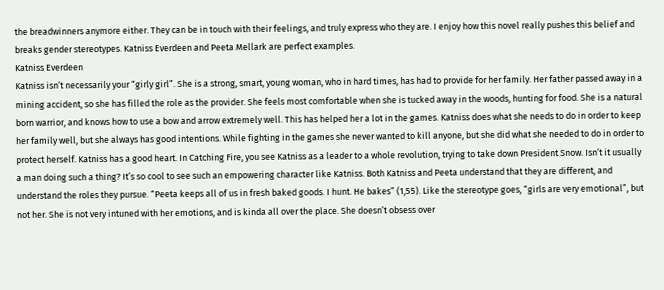the breadwinners anymore either. They can be in touch with their feelings, and truly express who they are. I enjoy how this novel really pushes this belief and breaks gender stereotypes. Katniss Everdeen and Peeta Mellark are perfect examples.
Katniss Everdeen
Katniss isn’t necessarily your “girly girl”. She is a strong, smart, young woman, who in hard times, has had to provide for her family. Her father passed away in a mining accident, so she has filled the role as the provider. She feels most comfortable when she is tucked away in the woods, hunting for food. She is a natural born warrior, and knows how to use a bow and arrow extremely well. This has helped her a lot in the games. Katniss does what she needs to do in order to keep her family well, but she always has good intentions. While fighting in the games she never wanted to kill anyone, but she did what she needed to do in order to protect herself. Katniss has a good heart. In Catching Fire, you see Katniss as a leader to a whole revolution, trying to take down President Snow. Isn’t it usually a man doing such a thing? It’s so cool to see such an empowering character like Katniss. Both Katniss and Peeta understand that they are different, and understand the roles they pursue. “Peeta keeps all of us in fresh baked goods. I hunt. He bakes” (1,55). Like the stereotype goes, “girls are very emotional”, but not her. She is not very intuned with her emotions, and is kinda all over the place. She doesn’t obsess over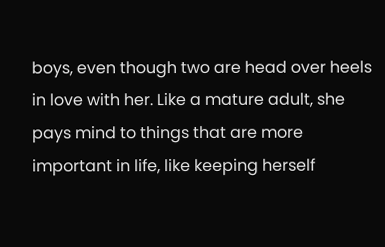boys, even though two are head over heels in love with her. Like a mature adult, she pays mind to things that are more important in life, like keeping herself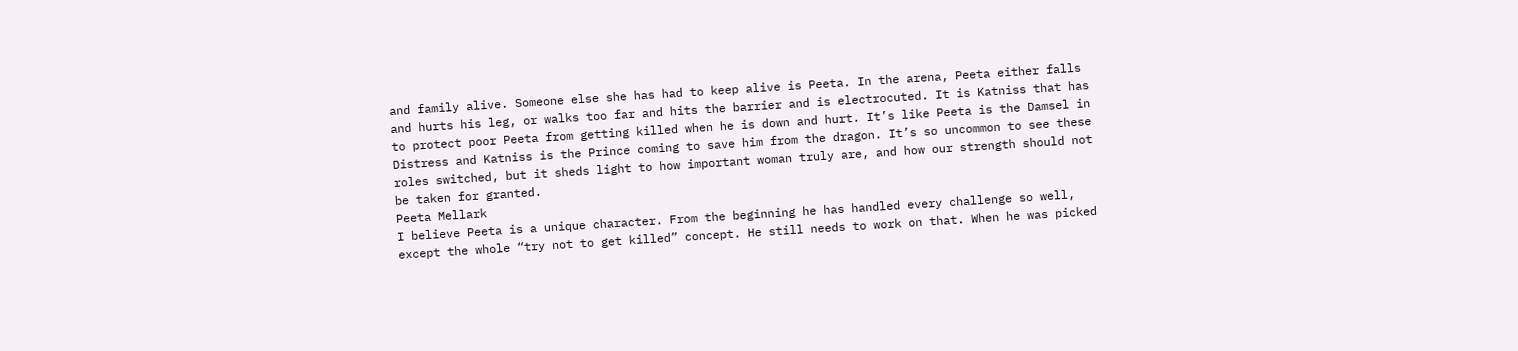and family alive. Someone else she has had to keep alive is Peeta. In the arena, Peeta either falls and hurts his leg, or walks too far and hits the barrier and is electrocuted. It is Katniss that has to protect poor Peeta from getting killed when he is down and hurt. It’s like Peeta is the Damsel in Distress and Katniss is the Prince coming to save him from the dragon. It’s so uncommon to see these roles switched, but it sheds light to how important woman truly are, and how our strength should not be taken for granted.
Peeta Mellark
I believe Peeta is a unique character. From the beginning he has handled every challenge so well, except the whole “try not to get killed” concept. He still needs to work on that. When he was picked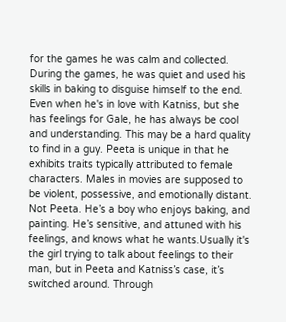for the games he was calm and collected. During the games, he was quiet and used his skills in baking to disguise himself to the end. Even when he's in love with Katniss, but she has feelings for Gale, he has always be cool and understanding. This may be a hard quality to find in a guy. Peeta is unique in that he exhibits traits typically attributed to female characters. Males in movies are supposed to be violent, possessive, and emotionally distant. Not Peeta. He’s a boy who enjoys baking, and painting. He’s sensitive, and attuned with his feelings, and knows what he wants.Usually it's the girl trying to talk about feelings to their man, but in Peeta and Katniss’s case, it’s switched around. Through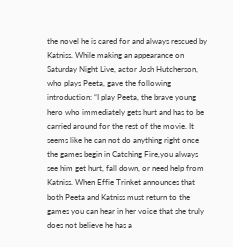the novel he is cared for and always rescued by Katniss. While making an appearance on Saturday Night Live, actor Josh Hutcherson, who plays Peeta, gave the following introduction: “I play Peeta, the brave young hero who immediately gets hurt and has to be carried around for the rest of the movie. It seems like he can not do anything right once the games begin in Catching Fire,you always see him get hurt, fall down, or need help from Katniss. When Effie Trinket announces that both Peeta and Katniss must return to the games you can hear in her voice that she truly does not believe he has a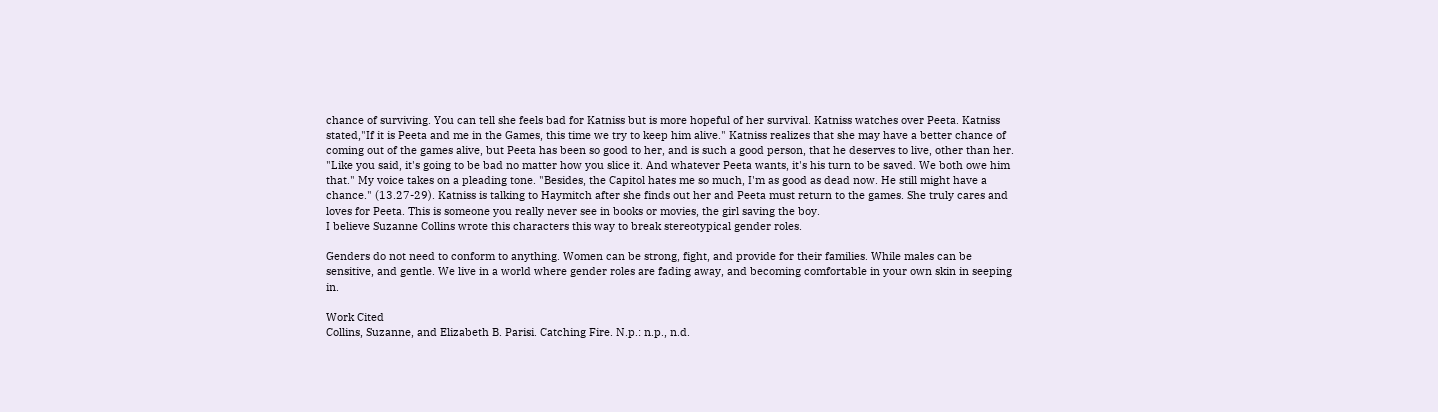chance of surviving. You can tell she feels bad for Katniss but is more hopeful of her survival. Katniss watches over Peeta. Katniss stated,"If it is Peeta and me in the Games, this time we try to keep him alive." Katniss realizes that she may have a better chance of coming out of the games alive, but Peeta has been so good to her, and is such a good person, that he deserves to live, other than her. "Like you said, it's going to be bad no matter how you slice it. And whatever Peeta wants, it's his turn to be saved. We both owe him that." My voice takes on a pleading tone. "Besides, the Capitol hates me so much, I'm as good as dead now. He still might have a chance." (13.27-29). Katniss is talking to Haymitch after she finds out her and Peeta must return to the games. She truly cares and loves for Peeta. This is someone you really never see in books or movies, the girl saving the boy.
I believe Suzanne Collins wrote this characters this way to break stereotypical gender roles.

Genders do not need to conform to anything. Women can be strong, fight, and provide for their families. While males can be sensitive, and gentle. We live in a world where gender roles are fading away, and becoming comfortable in your own skin in seeping in.

Work Cited
Collins, Suzanne, and Elizabeth B. Parisi. Catching Fire. N.p.: n.p., n.d.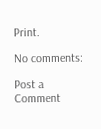Print.

No comments:

Post a Comment